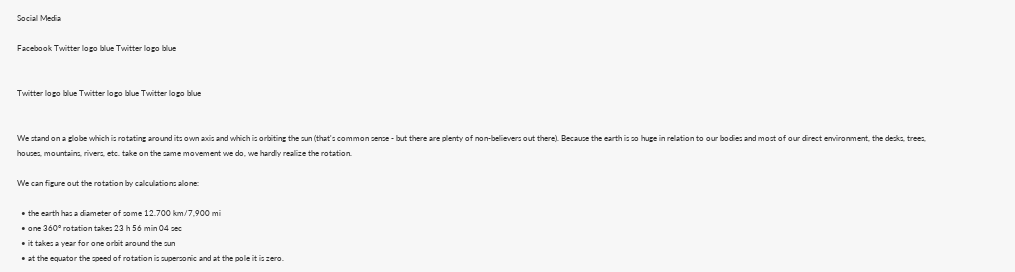Social Media

Facebook Twitter logo blue Twitter logo blue


Twitter logo blue Twitter logo blue Twitter logo blue


We stand on a globe which is rotating around its own axis and which is orbiting the sun (that's common sense - but there are plenty of non-believers out there). Because the earth is so huge in relation to our bodies and most of our direct environment, the desks, trees, houses, mountains, rivers, etc. take on the same movement we do, we hardly realize the rotation.

We can figure out the rotation by calculations alone:

  • the earth has a diameter of some 12.700 km/7,900 mi
  • one 360° rotation takes 23 h 56 min 04 sec
  • it takes a year for one orbit around the sun
  • at the equator the speed of rotation is supersonic and at the pole it is zero.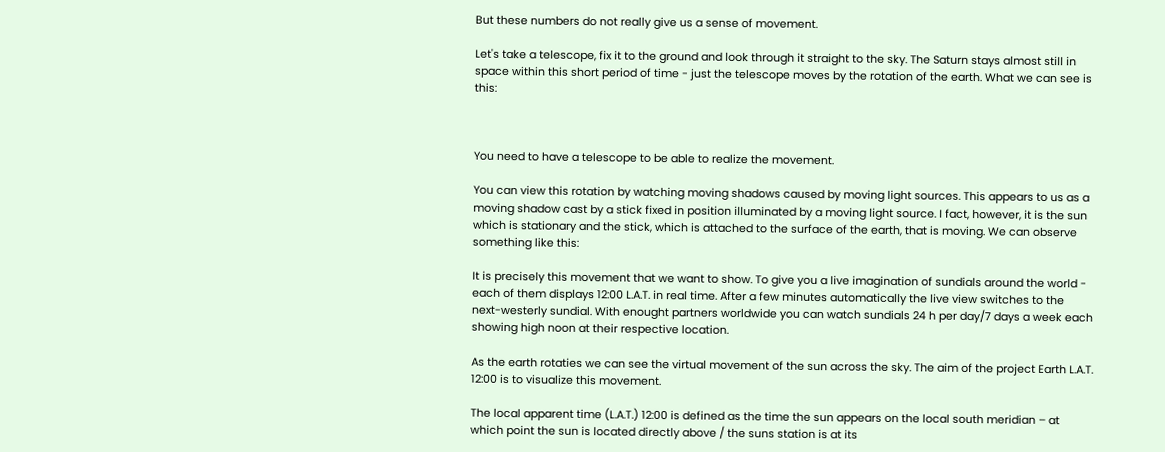But these numbers do not really give us a sense of movement.

Let's take a telescope, fix it to the ground and look through it straight to the sky. The Saturn stays almost still in space within this short period of time - just the telescope moves by the rotation of the earth. What we can see is this:



You need to have a telescope to be able to realize the movement.

You can view this rotation by watching moving shadows caused by moving light sources. This appears to us as a moving shadow cast by a stick fixed in position illuminated by a moving light source. I fact, however, it is the sun which is stationary and the stick, which is attached to the surface of the earth, that is moving. We can observe something like this:

It is precisely this movement that we want to show. To give you a live imagination of sundials around the world - each of them displays 12:00 L.A.T. in real time. After a few minutes automatically the live view switches to the next-westerly sundial. With enought partners worldwide you can watch sundials 24 h per day/7 days a week each showing high noon at their respective location.

As the earth rotaties we can see the virtual movement of the sun across the sky. The aim of the project Earth L.A.T. 12:00 is to visualize this movement.

The local apparent time (L.A.T.) 12:00 is defined as the time the sun appears on the local south meridian – at which point the sun is located directly above / the suns station is at its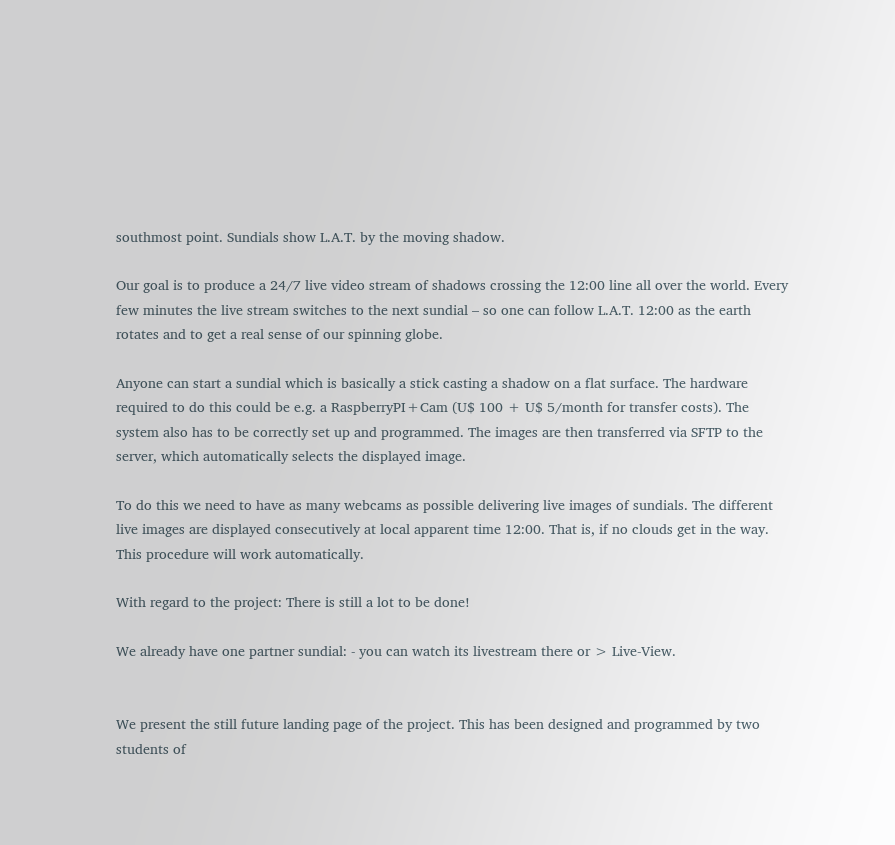southmost point. Sundials show L.A.T. by the moving shadow.

Our goal is to produce a 24/7 live video stream of shadows crossing the 12:00 line all over the world. Every few minutes the live stream switches to the next sundial – so one can follow L.A.T. 12:00 as the earth rotates and to get a real sense of our spinning globe.

Anyone can start a sundial which is basically a stick casting a shadow on a flat surface. The hardware required to do this could be e.g. a RaspberryPI+Cam (U$ 100 + U$ 5/month for transfer costs). The system also has to be correctly set up and programmed. The images are then transferred via SFTP to the server, which automatically selects the displayed image.

To do this we need to have as many webcams as possible delivering live images of sundials. The different live images are displayed consecutively at local apparent time 12:00. That is, if no clouds get in the way. This procedure will work automatically.

With regard to the project: There is still a lot to be done!

We already have one partner sundial: - you can watch its livestream there or > Live-View.


We present the still future landing page of the project. This has been designed and programmed by two students of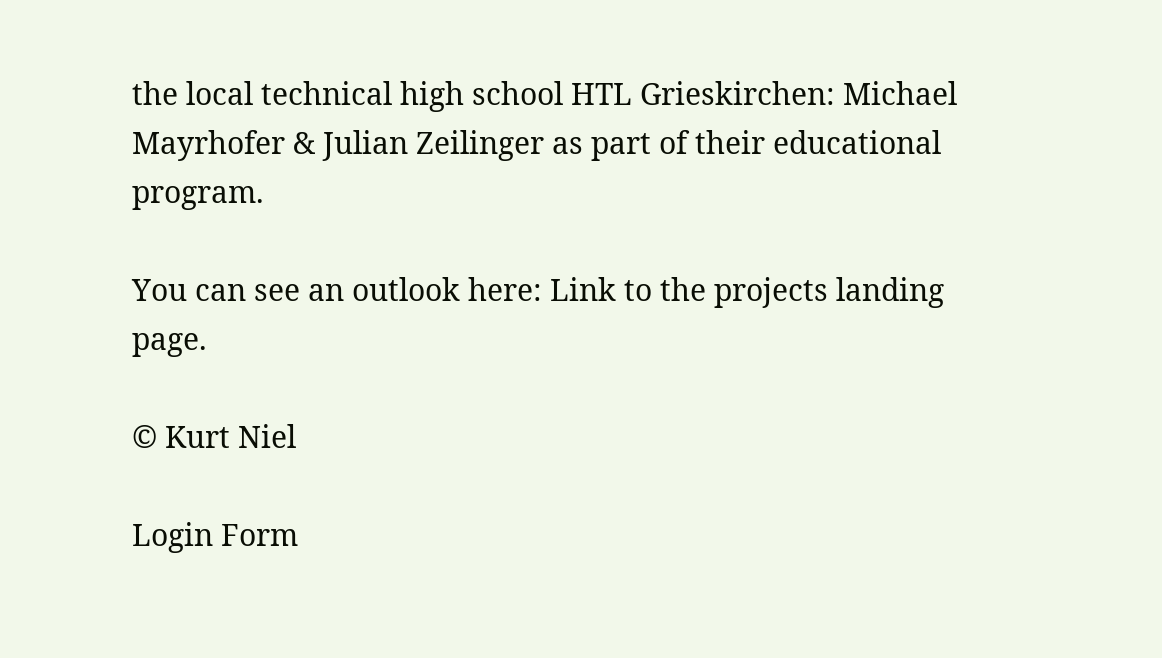the local technical high school HTL Grieskirchen: Michael Mayrhofer & Julian Zeilinger as part of their educational program.

You can see an outlook here: Link to the projects landing page.

© Kurt Niel

Login Form